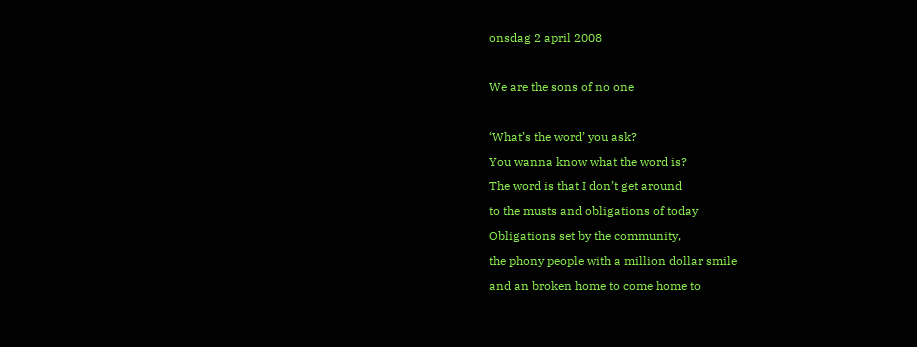onsdag 2 april 2008

We are the sons of no one

‘What’s the word’ you ask?
You wanna know what the word is?
The word is that I don’t get around
to the musts and obligations of today
Obligations set by the community,
the phony people with a million dollar smile
and an broken home to come home to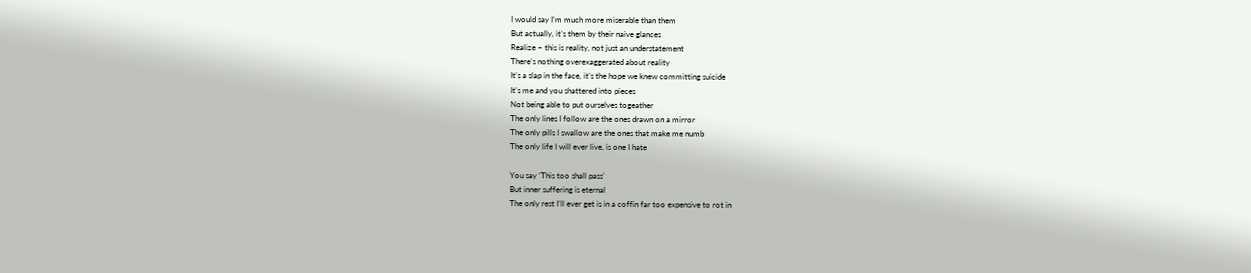I would say I’m much more miserable than them
But actually, it’s them by their naive glances
Realize – this is reality, not just an understatement
There’s nothing overexaggerated about reality
It’s a slap in the face, it’s the hope we knew committing suicide
It’s me and you shattered into pieces
Not being able to put ourselves togeather
The only lines I follow are the ones drawn on a mirror
The only pills I swallow are the ones that make me numb
The only life I will ever live, is one I hate

You say ‘This too shall pass’
But inner suffering is eternal
The only rest I’ll ever get is in a coffin far too expensive to rot in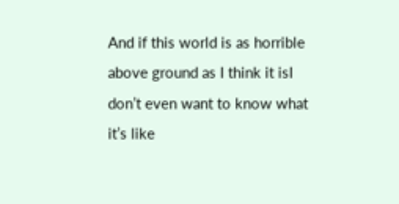And if this world is as horrible above ground as I think it isI don’t even want to know what it’s like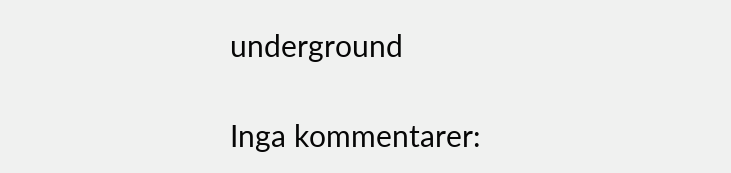underground

Inga kommentarer: